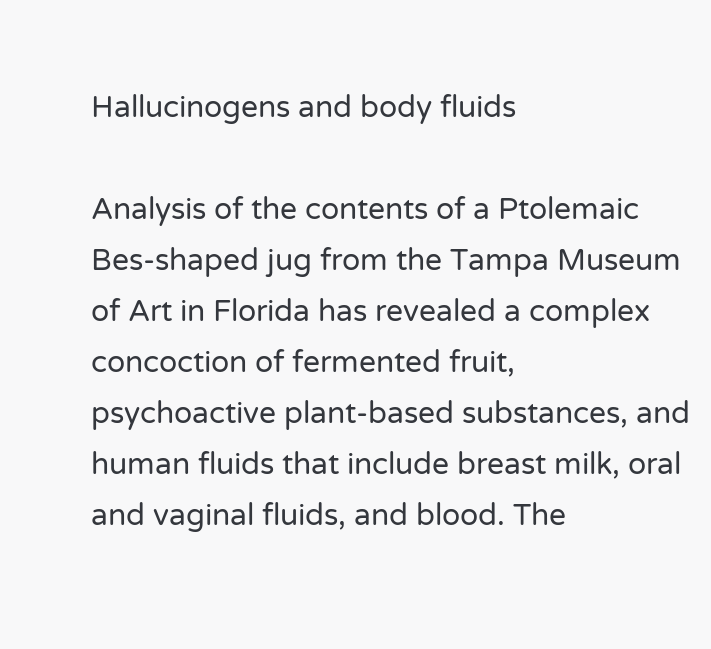Hallucinogens and body fluids

Analysis of the contents of a Ptolemaic Bes-shaped jug from the Tampa Museum of Art in Florida has revealed a complex concoction of fermented fruit, psychoactive plant-based substances, and human fluids that include breast milk, oral and vaginal fluids, and blood. The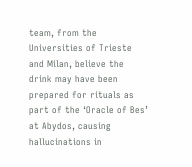team, from the Universities of Trieste and Milan, believe the drink may have been prepared for rituals as part of the ‘Oracle of Bes’ at Abydos, causing hallucinations in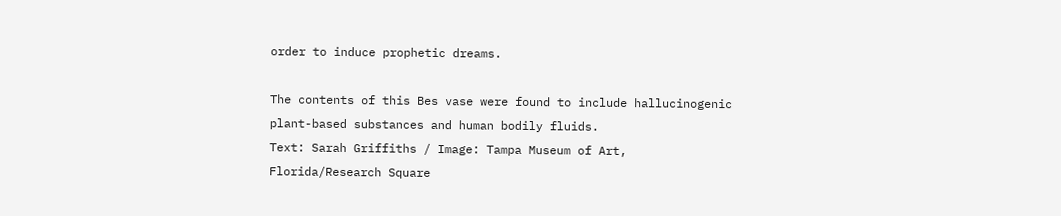order to induce prophetic dreams.

The contents of this Bes vase were found to include hallucinogenic plant-based substances and human bodily fluids.
Text: Sarah Griffiths / Image: Tampa Museum of Art, Florida/Research Square